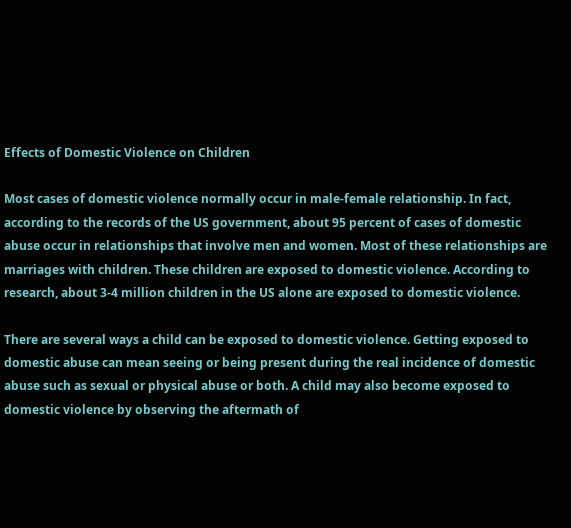Effects of Domestic Violence on Children

Most cases of domestic violence normally occur in male-female relationship. In fact, according to the records of the US government, about 95 percent of cases of domestic abuse occur in relationships that involve men and women. Most of these relationships are marriages with children. These children are exposed to domestic violence. According to research, about 3-4 million children in the US alone are exposed to domestic violence.

There are several ways a child can be exposed to domestic violence. Getting exposed to domestic abuse can mean seeing or being present during the real incidence of domestic abuse such as sexual or physical abuse or both. A child may also become exposed to domestic violence by observing the aftermath of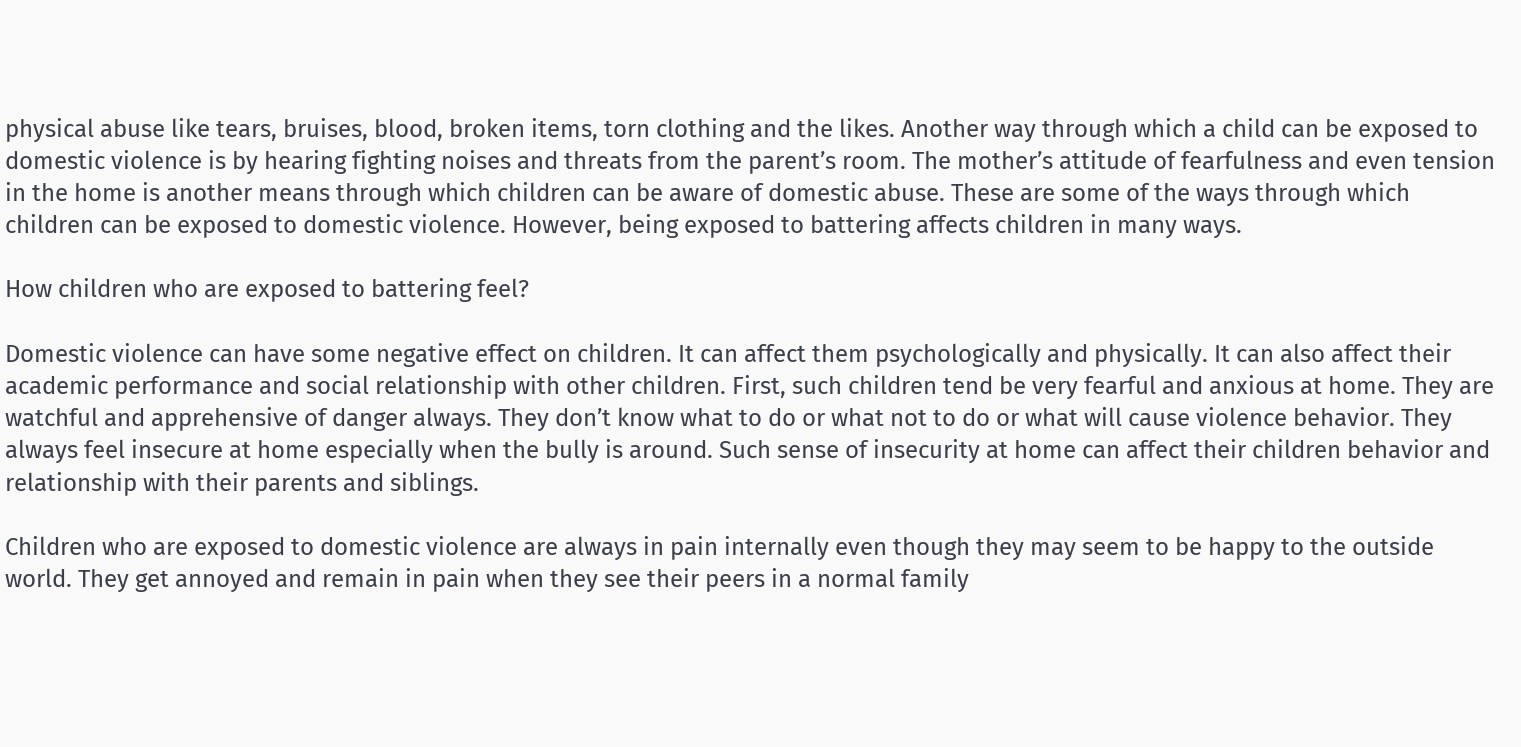physical abuse like tears, bruises, blood, broken items, torn clothing and the likes. Another way through which a child can be exposed to domestic violence is by hearing fighting noises and threats from the parent’s room. The mother’s attitude of fearfulness and even tension in the home is another means through which children can be aware of domestic abuse. These are some of the ways through which children can be exposed to domestic violence. However, being exposed to battering affects children in many ways.

How children who are exposed to battering feel?

Domestic violence can have some negative effect on children. It can affect them psychologically and physically. It can also affect their academic performance and social relationship with other children. First, such children tend be very fearful and anxious at home. They are watchful and apprehensive of danger always. They don’t know what to do or what not to do or what will cause violence behavior. They always feel insecure at home especially when the bully is around. Such sense of insecurity at home can affect their children behavior and relationship with their parents and siblings.

Children who are exposed to domestic violence are always in pain internally even though they may seem to be happy to the outside world. They get annoyed and remain in pain when they see their peers in a normal family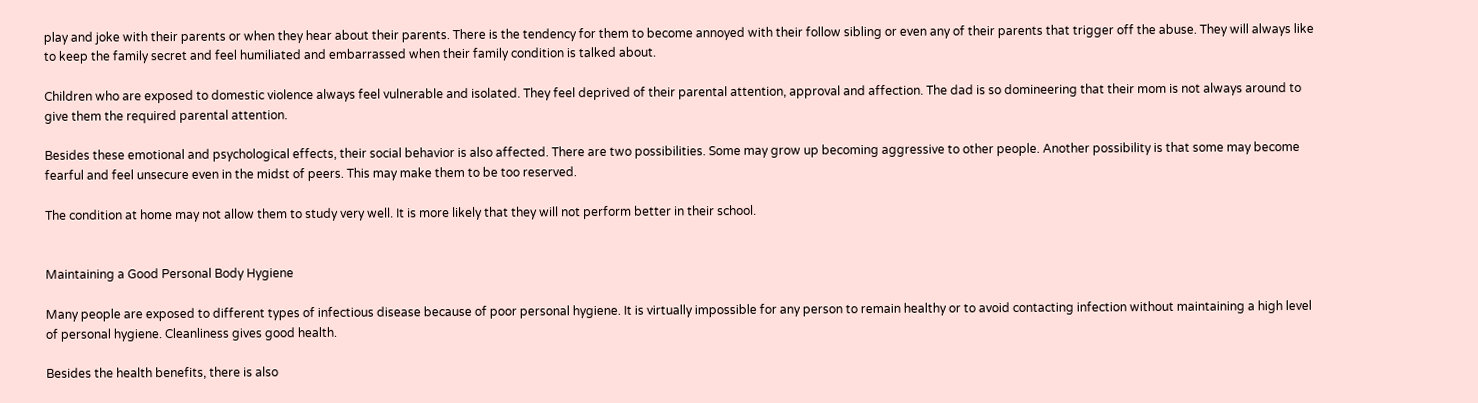play and joke with their parents or when they hear about their parents. There is the tendency for them to become annoyed with their follow sibling or even any of their parents that trigger off the abuse. They will always like to keep the family secret and feel humiliated and embarrassed when their family condition is talked about.

Children who are exposed to domestic violence always feel vulnerable and isolated. They feel deprived of their parental attention, approval and affection. The dad is so domineering that their mom is not always around to give them the required parental attention.

Besides these emotional and psychological effects, their social behavior is also affected. There are two possibilities. Some may grow up becoming aggressive to other people. Another possibility is that some may become fearful and feel unsecure even in the midst of peers. This may make them to be too reserved.

The condition at home may not allow them to study very well. It is more likely that they will not perform better in their school.


Maintaining a Good Personal Body Hygiene

Many people are exposed to different types of infectious disease because of poor personal hygiene. It is virtually impossible for any person to remain healthy or to avoid contacting infection without maintaining a high level of personal hygiene. Cleanliness gives good health.

Besides the health benefits, there is also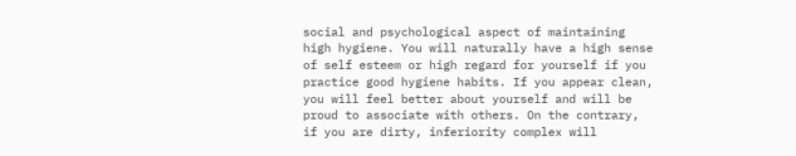social and psychological aspect of maintaining high hygiene. You will naturally have a high sense of self esteem or high regard for yourself if you practice good hygiene habits. If you appear clean, you will feel better about yourself and will be proud to associate with others. On the contrary, if you are dirty, inferiority complex will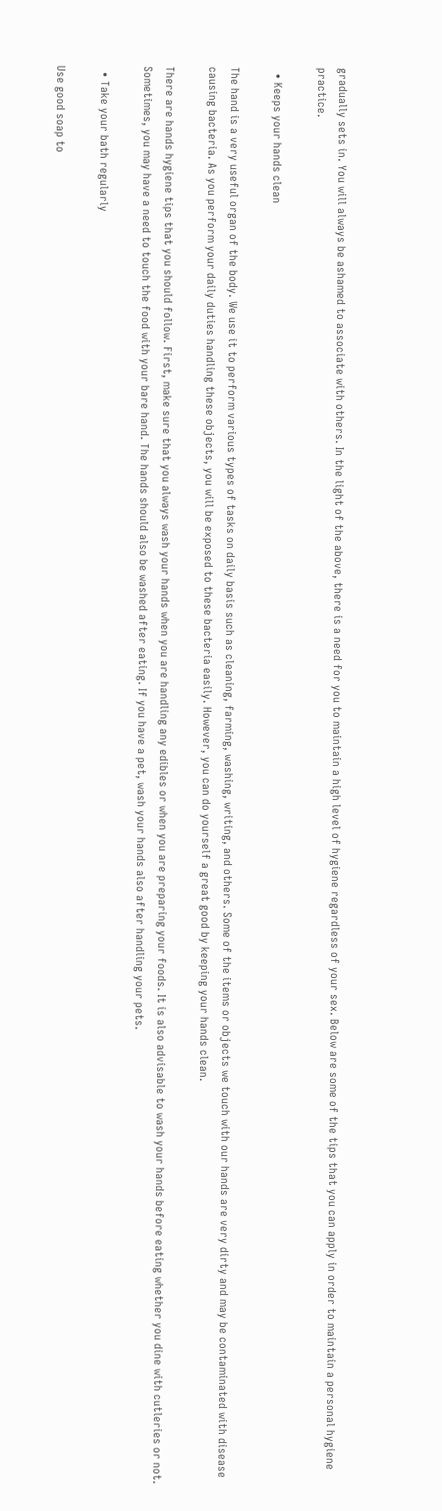gradually sets in. You will always be ashamed to associate with others. In the light of the above, there is a need for you to maintain a high level of hygiene regardless of your sex. Below are some of the tips that you can apply in order to maintain a personal hygiene practice.

  • Keeps your hands clean

The hand is a very useful organ of the body. We use it to perform various types of tasks on daily basis such as cleaning, farming, washing, writing, and others. Some of the items or objects we touch with our hands are very dirty and may be contaminated with disease causing bacteria. As you perform your daily duties handling these objects, you will be exposed to these bacteria easily. However, you can do yourself a great good by keeping your hands clean.

There are hands hygiene tips that you should follow. First, make sure that you always wash your hands when you are handling any edibles or when you are preparing your foods. It is also advisable to wash your hands before eating whether you dine with cutleries or not. Sometimes, you may have a need to touch the food with your bare hand. The hands should also be washed after eating. If you have a pet, wash your hands also after handling your pets.

  • Take your bath regularly

Use good soap to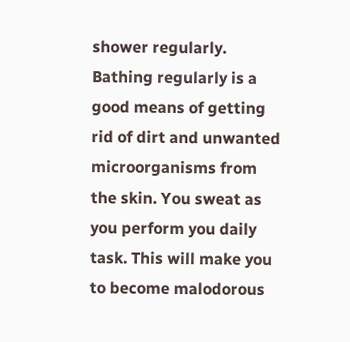shower regularly. Bathing regularly is a good means of getting rid of dirt and unwanted microorganisms from the skin. You sweat as you perform you daily task. This will make you to become malodorous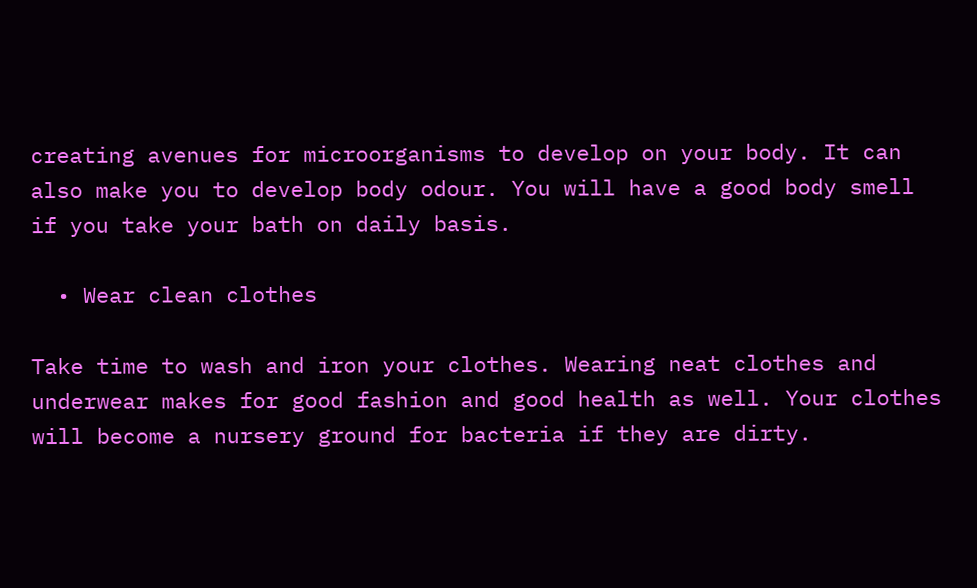creating avenues for microorganisms to develop on your body. It can also make you to develop body odour. You will have a good body smell if you take your bath on daily basis.

  • Wear clean clothes

Take time to wash and iron your clothes. Wearing neat clothes and underwear makes for good fashion and good health as well. Your clothes will become a nursery ground for bacteria if they are dirty.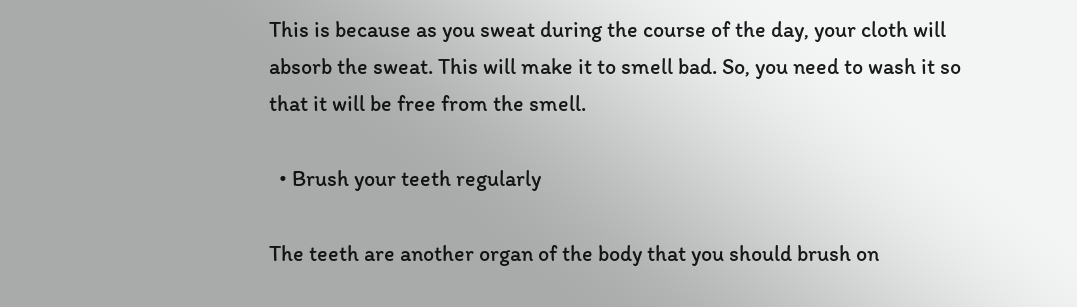This is because as you sweat during the course of the day, your cloth will absorb the sweat. This will make it to smell bad. So, you need to wash it so that it will be free from the smell.

  • Brush your teeth regularly

The teeth are another organ of the body that you should brush on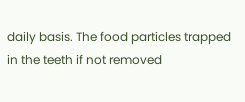daily basis. The food particles trapped in the teeth if not removed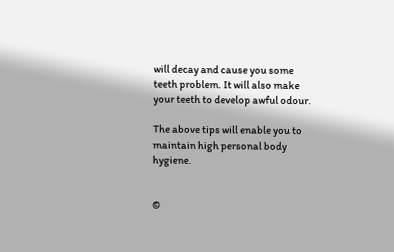will decay and cause you some teeth problem. It will also make your teeth to develop awful odour.

The above tips will enable you to maintain high personal body hygiene.


©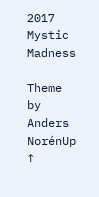2017 Mystic Madness

Theme by Anders NorénUp ↑